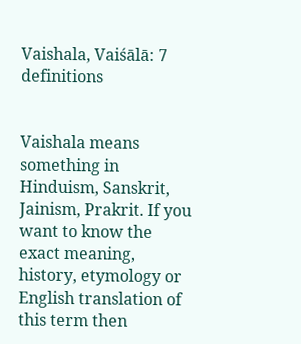Vaishala, Vaiśālā: 7 definitions


Vaishala means something in Hinduism, Sanskrit, Jainism, Prakrit. If you want to know the exact meaning, history, etymology or English translation of this term then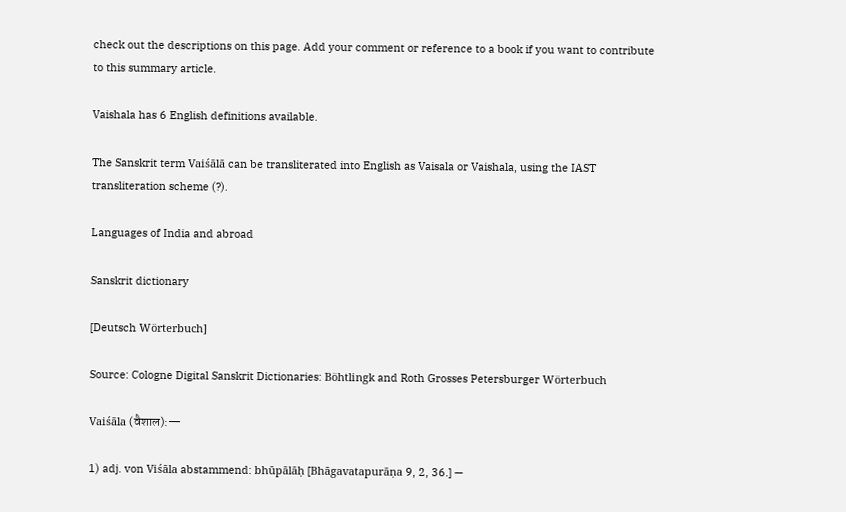check out the descriptions on this page. Add your comment or reference to a book if you want to contribute to this summary article.

Vaishala has 6 English definitions available.

The Sanskrit term Vaiśālā can be transliterated into English as Vaisala or Vaishala, using the IAST transliteration scheme (?).

Languages of India and abroad

Sanskrit dictionary

[Deutsch Wörterbuch]

Source: Cologne Digital Sanskrit Dictionaries: Böhtlingk and Roth Grosses Petersburger Wörterbuch

Vaiśāla (वैशाल):—

1) adj. von Viśāla abstammend: bhūpālāḥ [Bhāgavatapurāṇa 9, 2, 36.] —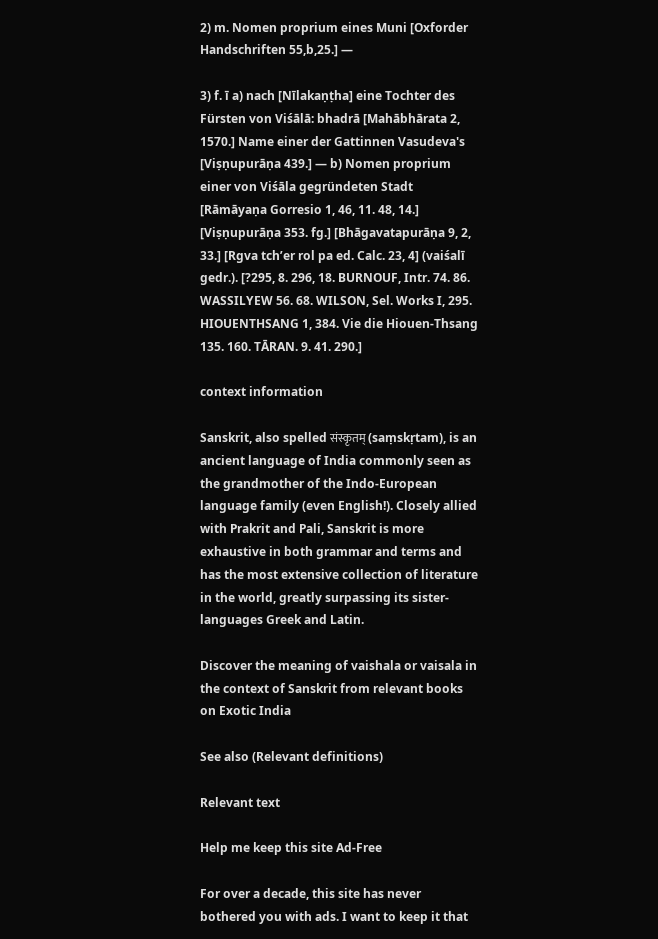2) m. Nomen proprium eines Muni [Oxforder Handschriften 55,b,25.] —

3) f. ī a) nach [Nīlakaṇṭha] eine Tochter des Fürsten von Viśālā: bhadrā [Mahābhārata 2, 1570.] Name einer der Gattinnen Vasudeva's [Viṣṇupurāṇa 439.] — b) Nomen proprium einer von Viśāla gegründeten Stadt [Rāmāyaṇa Gorresio 1, 46, 11. 48, 14.] [Viṣṇupurāṇa 353. fg.] [Bhāgavatapurāṇa 9, 2, 33.] [Rgva tch’er rol pa ed. Calc. 23, 4] (vaiśalī gedr.). [?295, 8. 296, 18. BURNOUF, Intr. 74. 86. WASSILYEW 56. 68. WILSON, Sel. Works I, 295. HIOUENTHSANG 1, 384. Vie die Hiouen-Thsang 135. 160. TĀRAN. 9. 41. 290.]

context information

Sanskrit, also spelled संस्कृतम् (saṃskṛtam), is an ancient language of India commonly seen as the grandmother of the Indo-European language family (even English!). Closely allied with Prakrit and Pali, Sanskrit is more exhaustive in both grammar and terms and has the most extensive collection of literature in the world, greatly surpassing its sister-languages Greek and Latin.

Discover the meaning of vaishala or vaisala in the context of Sanskrit from relevant books on Exotic India

See also (Relevant definitions)

Relevant text

Help me keep this site Ad-Free

For over a decade, this site has never bothered you with ads. I want to keep it that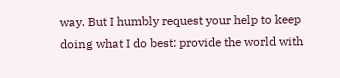way. But I humbly request your help to keep doing what I do best: provide the world with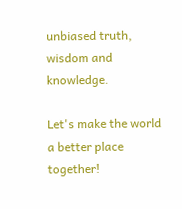unbiased truth, wisdom and knowledge.

Let's make the world a better place together!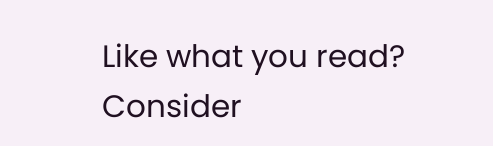Like what you read? Consider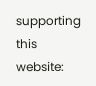supporting this website: